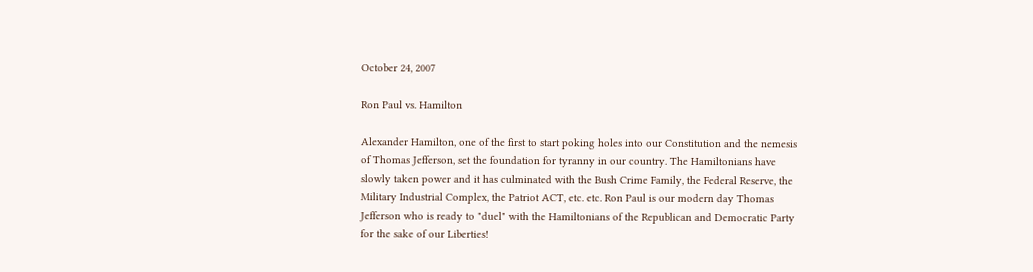October 24, 2007

Ron Paul vs. Hamilton

Alexander Hamilton, one of the first to start poking holes into our Constitution and the nemesis of Thomas Jefferson, set the foundation for tyranny in our country. The Hamiltonians have slowly taken power and it has culminated with the Bush Crime Family, the Federal Reserve, the Military Industrial Complex, the Patriot ACT, etc. etc. Ron Paul is our modern day Thomas Jefferson who is ready to "duel" with the Hamiltonians of the Republican and Democratic Party for the sake of our Liberties!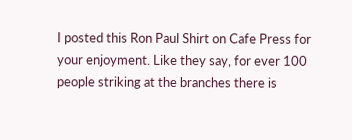I posted this Ron Paul Shirt on Cafe Press for your enjoyment. Like they say, for ever 100 people striking at the branches there is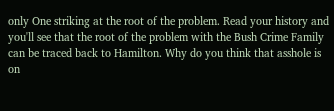only One striking at the root of the problem. Read your history and you'll see that the root of the problem with the Bush Crime Family can be traced back to Hamilton. Why do you think that asshole is on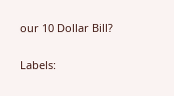our 10 Dollar Bill?

Labels: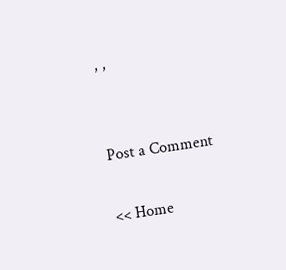, ,


Post a Comment

<< Home